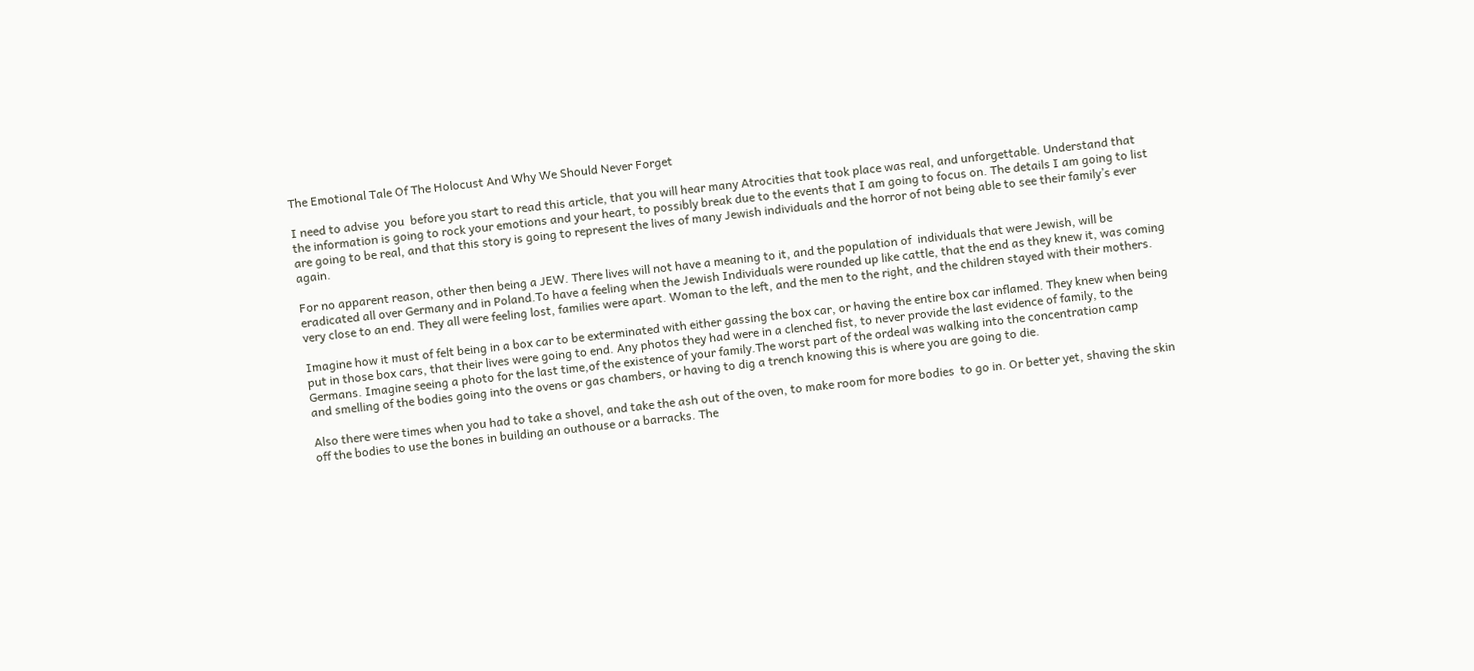The Emotional Tale Of The Holocust And Why We Should Never Forget

I need to advise  you  before you start to read this article, that you will hear many Atrocities that took place was real, and unforgettable. Understand that the information is going to rock your emotions and your heart, to possibly break due to the events that I am going to focus on. The details I am going to list are going to be real, and that this story is going to represent the lives of many Jewish individuals and the horror of not being able to see their family’s ever again.

For no apparent reason, other then being a JEW. There lives will not have a meaning to it, and the population of  individuals that were Jewish, will be eradicated all over Germany and in Poland.To have a feeling when the Jewish Individuals were rounded up like cattle, that the end as they knew it, was coming very close to an end. They all were feeling lost, families were apart. Woman to the left, and the men to the right, and the children stayed with their mothers.

Imagine how it must of felt being in a box car to be exterminated with either gassing the box car, or having the entire box car inflamed. They knew when being put in those box cars, that their lives were going to end. Any photos they had were in a clenched fist, to never provide the last evidence of family, to the Germans. Imagine seeing a photo for the last time,of the existence of your family.The worst part of the ordeal was walking into the concentration camp
and smelling of the bodies going into the ovens or gas chambers, or having to dig a trench knowing this is where you are going to die.

Also there were times when you had to take a shovel, and take the ash out of the oven, to make room for more bodies  to go in. Or better yet, shaving the skin off the bodies to use the bones in building an outhouse or a barracks. The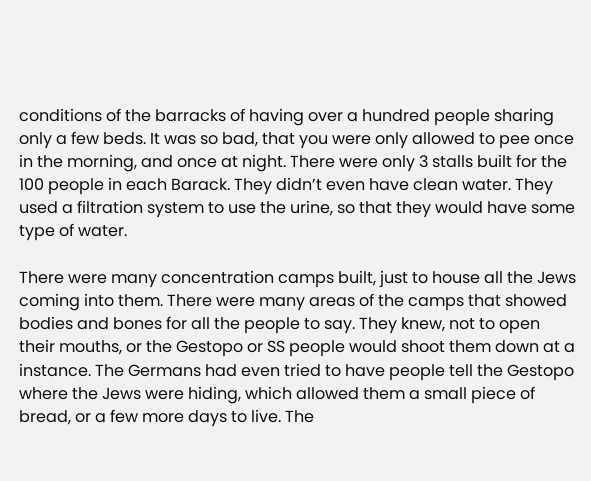conditions of the barracks of having over a hundred people sharing only a few beds. It was so bad, that you were only allowed to pee once in the morning, and once at night. There were only 3 stalls built for the 100 people in each Barack. They didn’t even have clean water. They used a filtration system to use the urine, so that they would have some type of water.

There were many concentration camps built, just to house all the Jews coming into them. There were many areas of the camps that showed bodies and bones for all the people to say. They knew, not to open their mouths, or the Gestopo or SS people would shoot them down at a instance. The Germans had even tried to have people tell the Gestopo where the Jews were hiding, which allowed them a small piece of bread, or a few more days to live. The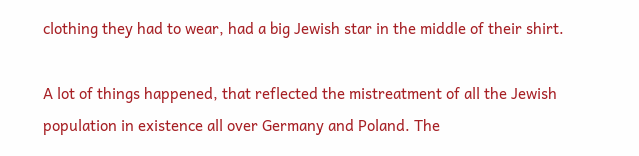clothing they had to wear, had a big Jewish star in the middle of their shirt.

A lot of things happened, that reflected the mistreatment of all the Jewish population in existence all over Germany and Poland. The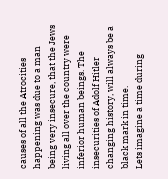causes of all the Atrocities happening was due to a man being very insecure, that the Jews living all over the country were inferior human beings. The insecurities of Adolf Hitler  changing history, will always be a black mark in time.
Lets imagine a time during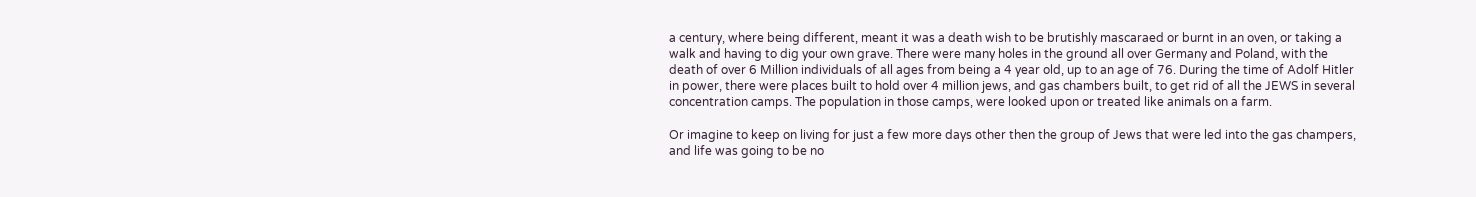a century, where being different, meant it was a death wish to be brutishly mascaraed or burnt in an oven, or taking a walk and having to dig your own grave. There were many holes in the ground all over Germany and Poland, with the death of over 6 Million individuals of all ages from being a 4 year old, up to an age of 76. During the time of Adolf Hitler in power, there were places built to hold over 4 million jews, and gas chambers built, to get rid of all the JEWS in several concentration camps. The population in those camps, were looked upon or treated like animals on a farm.

Or imagine to keep on living for just a few more days other then the group of Jews that were led into the gas champers, and life was going to be no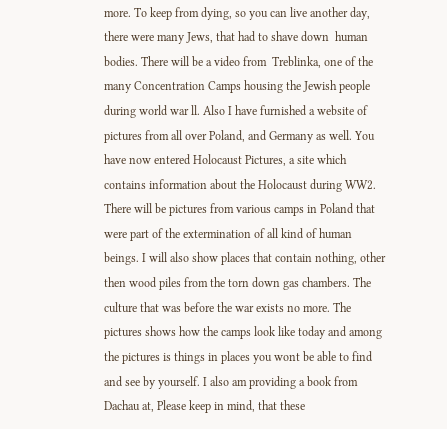more. To keep from dying, so you can live another day, there were many Jews, that had to shave down  human bodies. There will be a video from  Treblinka, one of the  many Concentration Camps housing the Jewish people during world war ll. Also I have furnished a website of pictures from all over Poland, and Germany as well. You have now entered Holocaust Pictures, a site which contains information about the Holocaust during WW2.
There will be pictures from various camps in Poland that were part of the extermination of all kind of human beings. I will also show places that contain nothing, other then wood piles from the torn down gas chambers. The culture that was before the war exists no more. The pictures shows how the camps look like today and among  the pictures is things in places you wont be able to find and see by yourself. I also am providing a book from Dachau at, Please keep in mind, that these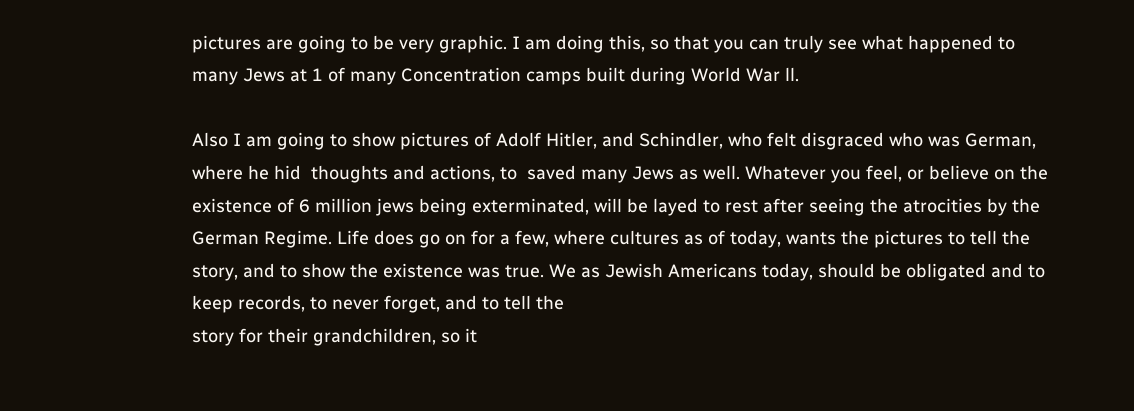pictures are going to be very graphic. I am doing this, so that you can truly see what happened to many Jews at 1 of many Concentration camps built during World War ll.

Also I am going to show pictures of Adolf Hitler, and Schindler, who felt disgraced who was German, where he hid  thoughts and actions, to  saved many Jews as well. Whatever you feel, or believe on the existence of 6 million jews being exterminated, will be layed to rest after seeing the atrocities by the German Regime. Life does go on for a few, where cultures as of today, wants the pictures to tell the story, and to show the existence was true. We as Jewish Americans today, should be obligated and to keep records, to never forget, and to tell the
story for their grandchildren, so it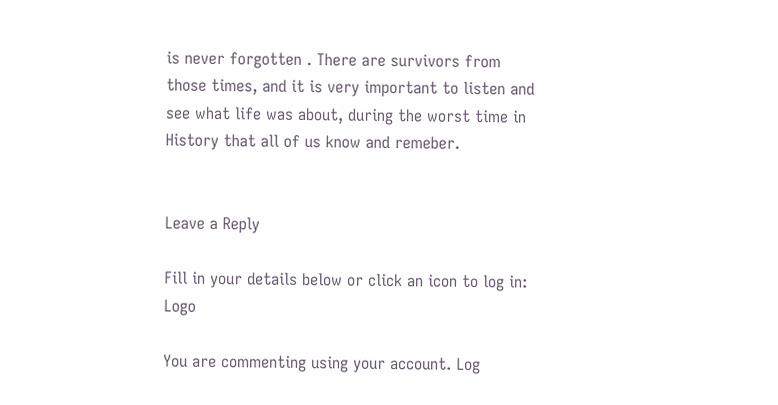is never forgotten . There are survivors from those times, and it is very important to listen and see what life was about, during the worst time in History that all of us know and remeber.


Leave a Reply

Fill in your details below or click an icon to log in: Logo

You are commenting using your account. Log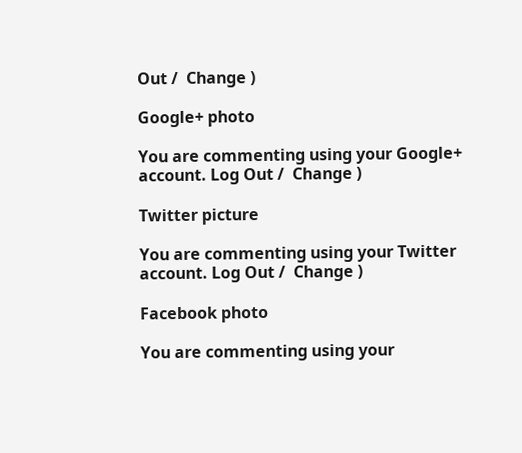Out /  Change )

Google+ photo

You are commenting using your Google+ account. Log Out /  Change )

Twitter picture

You are commenting using your Twitter account. Log Out /  Change )

Facebook photo

You are commenting using your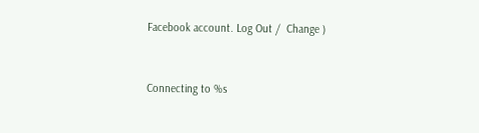Facebook account. Log Out /  Change )


Connecting to %s